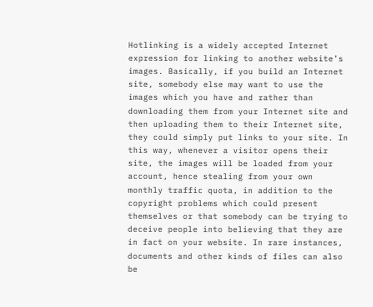Hotlinking is a widely accepted Internet expression for linking to another website’s images. Basically, if you build an Internet site, somebody else may want to use the images which you have and rather than downloading them from your Internet site and then uploading them to their Internet site, they could simply put links to your site. In this way, whenever a visitor opens their site, the images will be loaded from your account, hence stealing from your own monthly traffic quota, in addition to the copyright problems which could present themselves or that somebody can be trying to deceive people into believing that they are in fact on your website. In rare instances, documents and other kinds of files can also be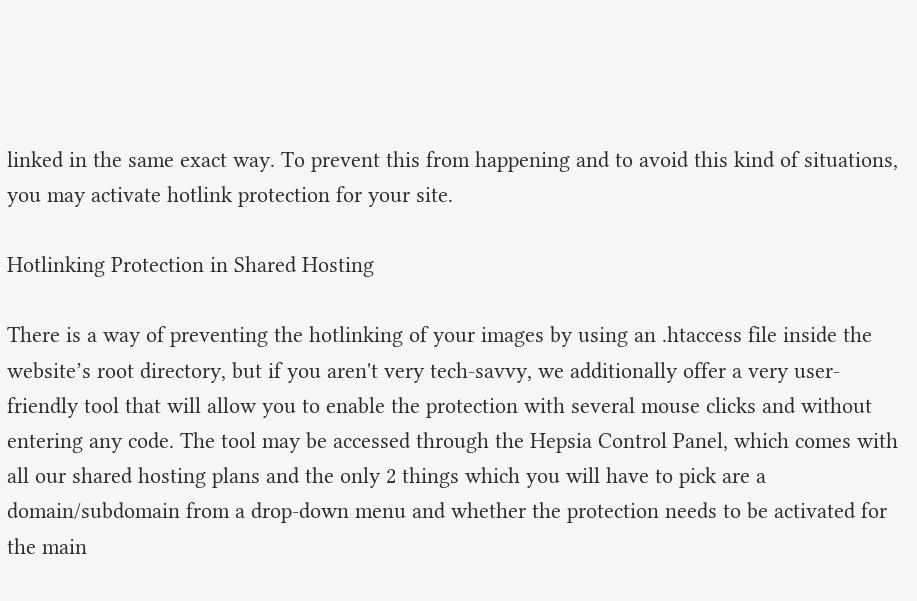linked in the same exact way. To prevent this from happening and to avoid this kind of situations, you may activate hotlink protection for your site.

Hotlinking Protection in Shared Hosting

There is a way of preventing the hotlinking of your images by using an .htaccess file inside the website’s root directory, but if you aren't very tech-savvy, we additionally offer a very user-friendly tool that will allow you to enable the protection with several mouse clicks and without entering any code. The tool may be accessed through the Hepsia Control Panel, which comes with all our shared hosting plans and the only 2 things which you will have to pick are a domain/subdomain from a drop-down menu and whether the protection needs to be activated for the main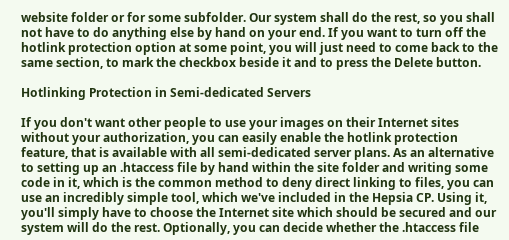website folder or for some subfolder. Our system shall do the rest, so you shall not have to do anything else by hand on your end. If you want to turn off the hotlink protection option at some point, you will just need to come back to the same section, to mark the checkbox beside it and to press the Delete button.

Hotlinking Protection in Semi-dedicated Servers

If you don't want other people to use your images on their Internet sites without your authorization, you can easily enable the hotlink protection feature, that is available with all semi-dedicated server plans. As an alternative to setting up an .htaccess file by hand within the site folder and writing some code in it, which is the common method to deny direct linking to files, you can use an incredibly simple tool, which we've included in the Hepsia CP. Using it, you'll simply have to choose the Internet site which should be secured and our system will do the rest. Optionally, you can decide whether the .htaccess file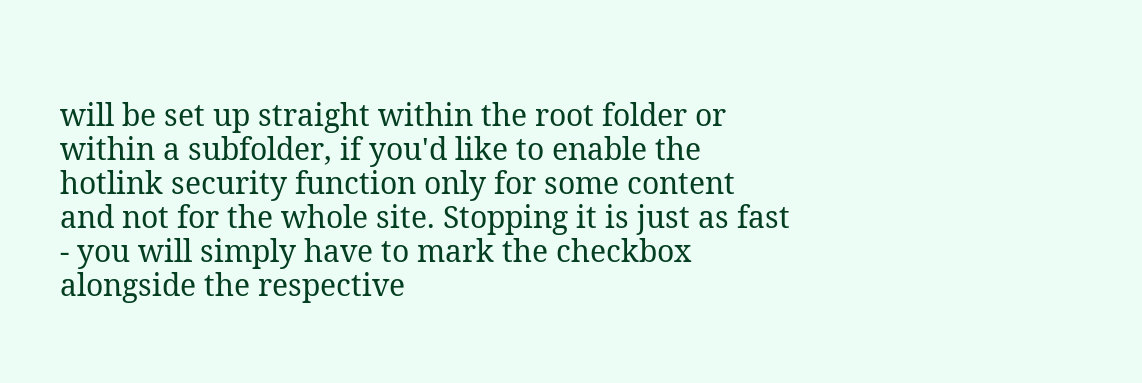will be set up straight within the root folder or within a subfolder, if you'd like to enable the hotlink security function only for some content and not for the whole site. Stopping it is just as fast - you will simply have to mark the checkbox alongside the respective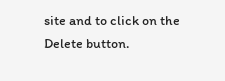site and to click on the Delete button.